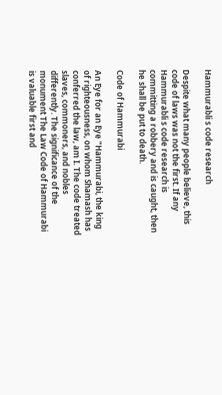Hammurabli s code research

Despite what many people believe, this code of laws was not the first. If any Hammurabli s code research is committing a robbery and is caught, then he shall be put to death.

Code of Hammurabi

An Eye for an Eye "Hammurabi, the king of righteousness, on whom Shamash has conferred the law, am I. The code treated slaves, commoners, and nobles differently. The significance of the monument The Law Code of Hammurabi is valuable first and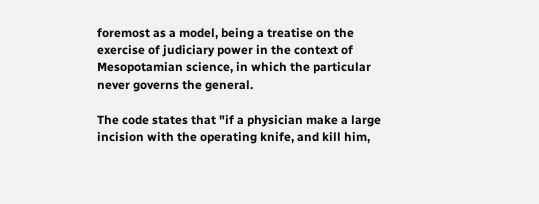foremost as a model, being a treatise on the exercise of judiciary power in the context of Mesopotamian science, in which the particular never governs the general.

The code states that "if a physician make a large incision with the operating knife, and kill him,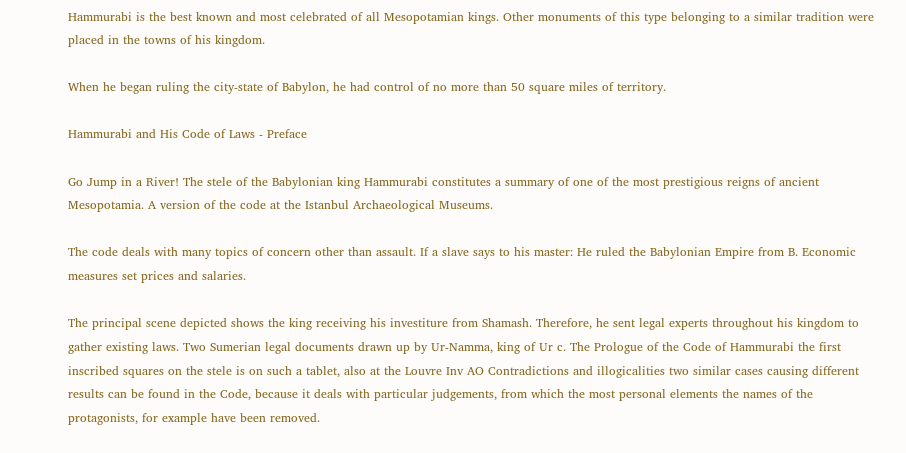Hammurabi is the best known and most celebrated of all Mesopotamian kings. Other monuments of this type belonging to a similar tradition were placed in the towns of his kingdom.

When he began ruling the city-state of Babylon, he had control of no more than 50 square miles of territory.

Hammurabi and His Code of Laws - Preface

Go Jump in a River! The stele of the Babylonian king Hammurabi constitutes a summary of one of the most prestigious reigns of ancient Mesopotamia. A version of the code at the Istanbul Archaeological Museums.

The code deals with many topics of concern other than assault. If a slave says to his master: He ruled the Babylonian Empire from B. Economic measures set prices and salaries.

The principal scene depicted shows the king receiving his investiture from Shamash. Therefore, he sent legal experts throughout his kingdom to gather existing laws. Two Sumerian legal documents drawn up by Ur-Namma, king of Ur c. The Prologue of the Code of Hammurabi the first inscribed squares on the stele is on such a tablet, also at the Louvre Inv AO Contradictions and illogicalities two similar cases causing different results can be found in the Code, because it deals with particular judgements, from which the most personal elements the names of the protagonists, for example have been removed.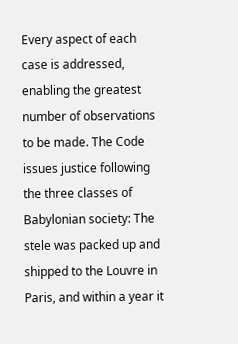Every aspect of each case is addressed, enabling the greatest number of observations to be made. The Code issues justice following the three classes of Babylonian society: The stele was packed up and shipped to the Louvre in Paris, and within a year it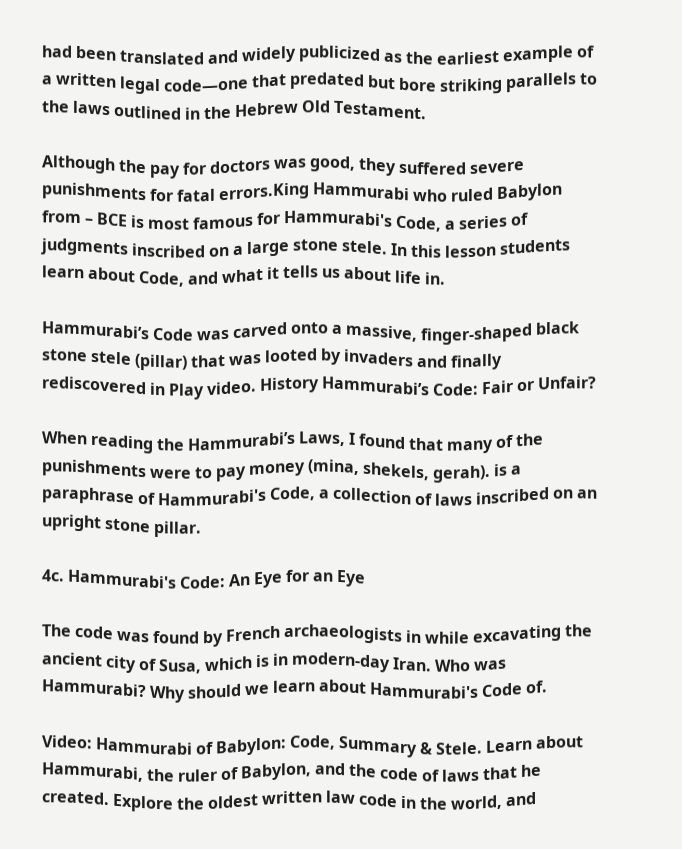had been translated and widely publicized as the earliest example of a written legal code—one that predated but bore striking parallels to the laws outlined in the Hebrew Old Testament.

Although the pay for doctors was good, they suffered severe punishments for fatal errors.King Hammurabi who ruled Babylon from – BCE is most famous for Hammurabi's Code, a series of judgments inscribed on a large stone stele. In this lesson students learn about Code, and what it tells us about life in.

Hammurabi’s Code was carved onto a massive, finger-shaped black stone stele (pillar) that was looted by invaders and finally rediscovered in Play video. History Hammurabi’s Code: Fair or Unfair?

When reading the Hammurabi’s Laws, I found that many of the punishments were to pay money (mina, shekels, gerah). is a paraphrase of Hammurabi's Code, a collection of laws inscribed on an upright stone pillar.

4c. Hammurabi's Code: An Eye for an Eye

The code was found by French archaeologists in while excavating the ancient city of Susa, which is in modern-day Iran. Who was Hammurabi? Why should we learn about Hammurabi's Code of.

Video: Hammurabi of Babylon: Code, Summary & Stele. Learn about Hammurabi, the ruler of Babylon, and the code of laws that he created. Explore the oldest written law code in the world, and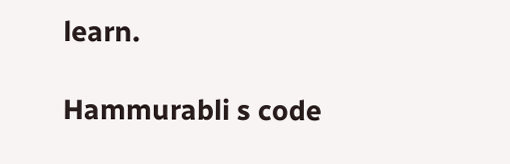learn.

Hammurabli s code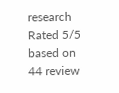research
Rated 5/5 based on 44 review